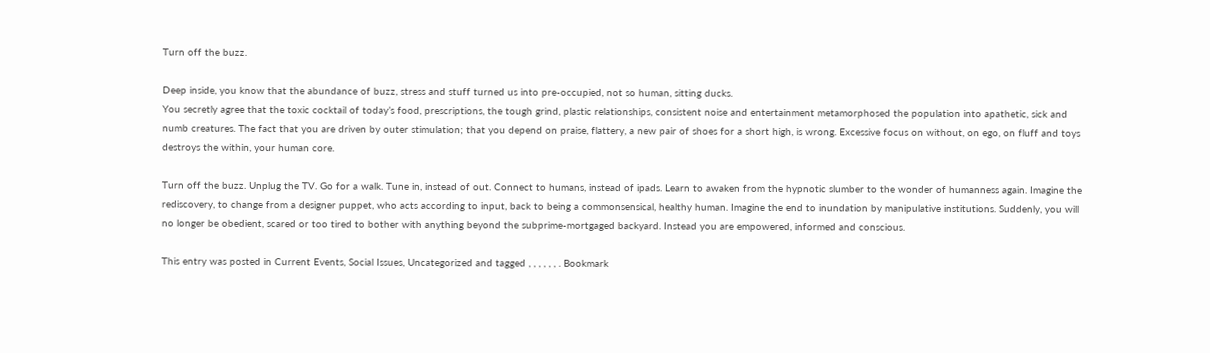Turn off the buzz.

Deep inside, you know that the abundance of buzz, stress and stuff turned us into pre-occupied, not so human, sitting ducks.
You secretly agree that the toxic cocktail of today’s food, prescriptions, the tough grind, plastic relationships, consistent noise and entertainment metamorphosed the population into apathetic, sick and numb creatures. The fact that you are driven by outer stimulation; that you depend on praise, flattery, a new pair of shoes for a short high, is wrong. Excessive focus on without, on ego, on fluff and toys destroys the within, your human core.

Turn off the buzz. Unplug the TV. Go for a walk. Tune in, instead of out. Connect to humans, instead of ipads. Learn to awaken from the hypnotic slumber to the wonder of humanness again. Imagine the rediscovery, to change from a designer puppet, who acts according to input, back to being a commonsensical, healthy human. Imagine the end to inundation by manipulative institutions. Suddenly, you will no longer be obedient, scared or too tired to bother with anything beyond the subprime-mortgaged backyard. Instead you are empowered, informed and conscious.

This entry was posted in Current Events, Social Issues, Uncategorized and tagged , , , , , , . Bookmark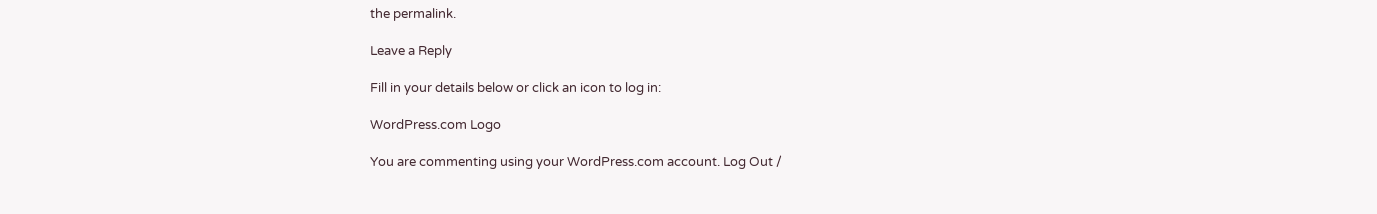the permalink.

Leave a Reply

Fill in your details below or click an icon to log in:

WordPress.com Logo

You are commenting using your WordPress.com account. Log Out /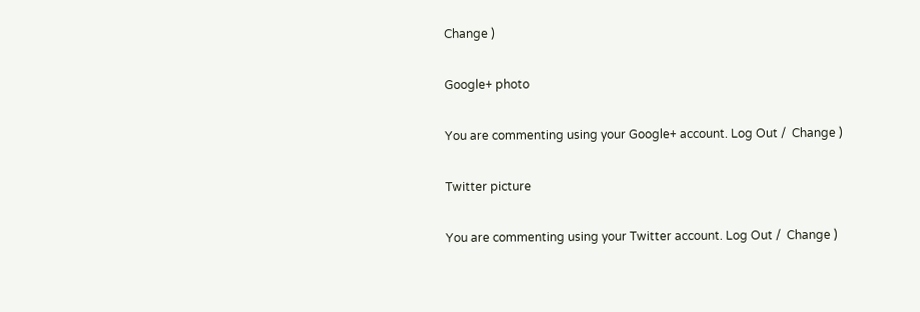Change )

Google+ photo

You are commenting using your Google+ account. Log Out /  Change )

Twitter picture

You are commenting using your Twitter account. Log Out /  Change )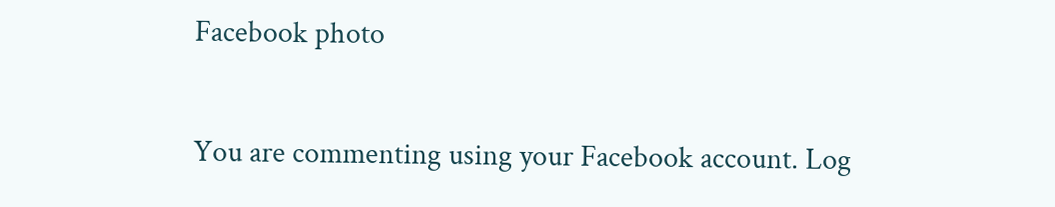Facebook photo

You are commenting using your Facebook account. Log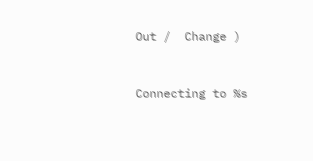Out /  Change )


Connecting to %s